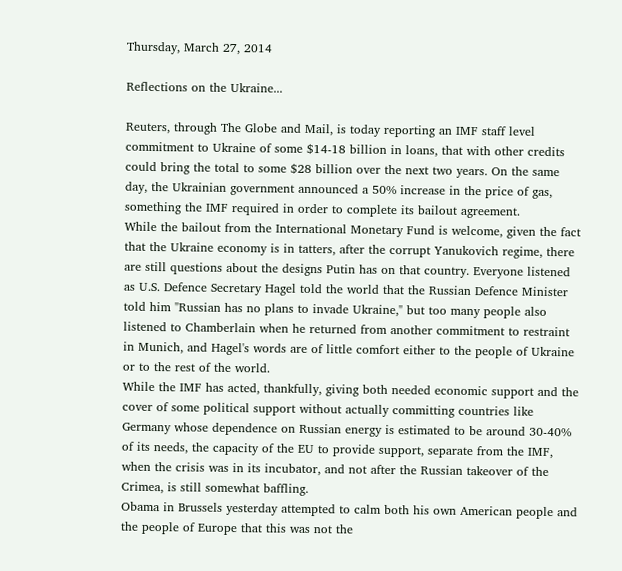Thursday, March 27, 2014

Reflections on the Ukraine...

Reuters, through The Globe and Mail, is today reporting an IMF staff level commitment to Ukraine of some $14-18 billion in loans, that with other credits could bring the total to some $28 billion over the next two years. On the same day, the Ukrainian government announced a 50% increase in the price of gas, something the IMF required in order to complete its bailout agreement.
While the bailout from the International Monetary Fund is welcome, given the fact that the Ukraine economy is in tatters, after the corrupt Yanukovich regime, there are still questions about the designs Putin has on that country. Everyone listened as U.S. Defence Secretary Hagel told the world that the Russian Defence Minister told him "Russian has no plans to invade Ukraine," but too many people also listened to Chamberlain when he returned from another commitment to restraint in Munich, and Hagel's words are of little comfort either to the people of Ukraine or to the rest of the world.
While the IMF has acted, thankfully, giving both needed economic support and the cover of some political support without actually committing countries like Germany whose dependence on Russian energy is estimated to be around 30-40% of its needs, the capacity of the EU to provide support, separate from the IMF, when the crisis was in its incubator, and not after the Russian takeover of the Crimea, is still somewhat baffling.
Obama in Brussels yesterday attempted to calm both his own American people and the people of Europe that this was not the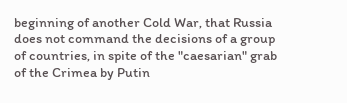beginning of another Cold War, that Russia does not command the decisions of a group of countries, in spite of the "caesarian" grab of the Crimea by Putin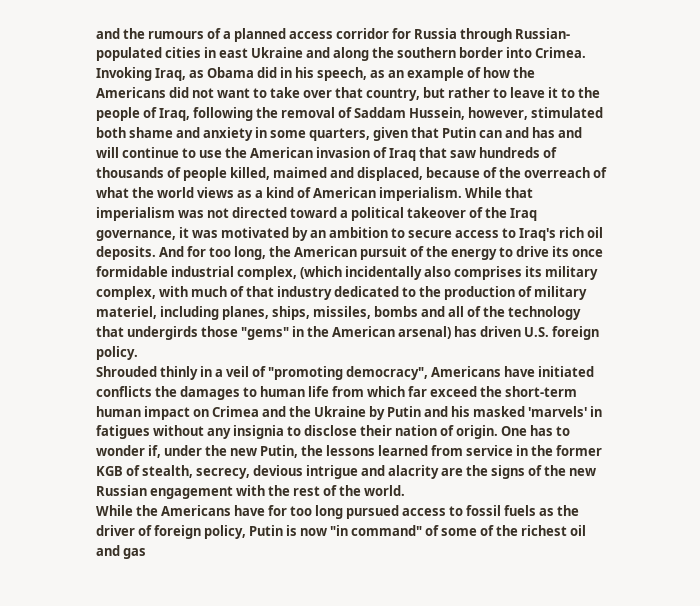and the rumours of a planned access corridor for Russia through Russian-populated cities in east Ukraine and along the southern border into Crimea.
Invoking Iraq, as Obama did in his speech, as an example of how the Americans did not want to take over that country, but rather to leave it to the people of Iraq, following the removal of Saddam Hussein, however, stimulated both shame and anxiety in some quarters, given that Putin can and has and will continue to use the American invasion of Iraq that saw hundreds of thousands of people killed, maimed and displaced, because of the overreach of what the world views as a kind of American imperialism. While that imperialism was not directed toward a political takeover of the Iraq governance, it was motivated by an ambition to secure access to Iraq's rich oil deposits. And for too long, the American pursuit of the energy to drive its once formidable industrial complex, (which incidentally also comprises its military complex, with much of that industry dedicated to the production of military materiel, including planes, ships, missiles, bombs and all of the technology that undergirds those "gems" in the American arsenal) has driven U.S. foreign policy.
Shrouded thinly in a veil of "promoting democracy", Americans have initiated conflicts the damages to human life from which far exceed the short-term human impact on Crimea and the Ukraine by Putin and his masked 'marvels' in fatigues without any insignia to disclose their nation of origin. One has to wonder if, under the new Putin, the lessons learned from service in the former KGB of stealth, secrecy, devious intrigue and alacrity are the signs of the new Russian engagement with the rest of the world.
While the Americans have for too long pursued access to fossil fuels as the driver of foreign policy, Putin is now "in command" of some of the richest oil and gas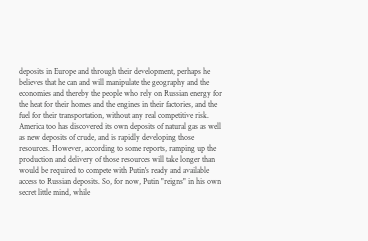deposits in Europe and through their development, perhaps he believes that he can and will manipulate the geography and the economies and thereby the people who rely on Russian energy for the heat for their homes and the engines in their factories, and the fuel for their transportation, without any real competitive risk. America too has discovered its own deposits of natural gas as well as new deposits of crude, and is rapidly developing those resources. However, according to some reports, ramping up the production and delivery of those resources will take longer than would be required to compete with Putin's ready and available access to Russian deposits. So, for now, Putin "reigns" in his own secret little mind, while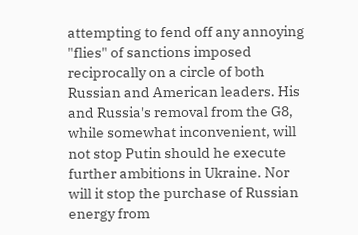attempting to fend off any annoying "flies" of sanctions imposed reciprocally on a circle of both Russian and American leaders. His and Russia's removal from the G8, while somewhat inconvenient, will not stop Putin should he execute further ambitions in Ukraine. Nor will it stop the purchase of Russian energy from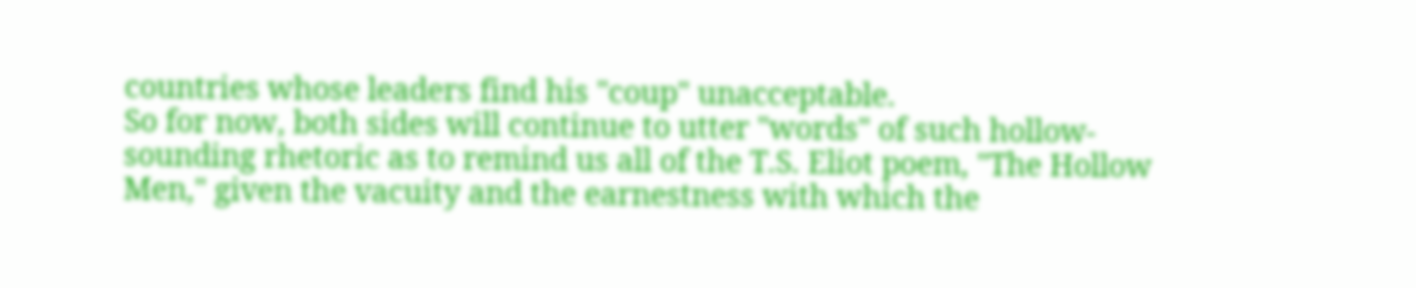countries whose leaders find his "coup" unacceptable.
So for now, both sides will continue to utter "words" of such hollow-sounding rhetoric as to remind us all of the T.S. Eliot poem, "The Hollow Men," given the vacuity and the earnestness with which the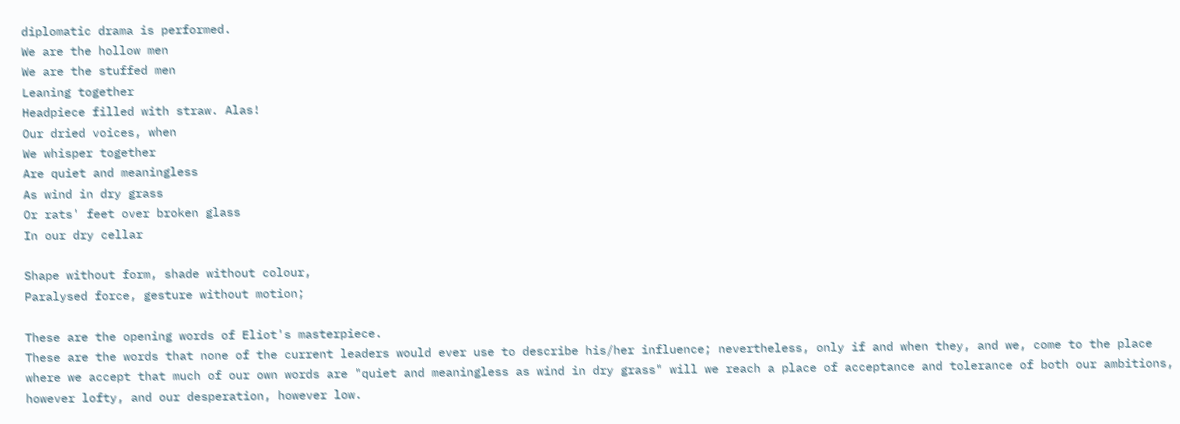diplomatic drama is performed.
We are the hollow men
We are the stuffed men
Leaning together
Headpiece filled with straw. Alas!
Our dried voices, when
We whisper together
Are quiet and meaningless
As wind in dry grass
Or rats' feet over broken glass
In our dry cellar

Shape without form, shade without colour,
Paralysed force, gesture without motion;

These are the opening words of Eliot's masterpiece.
These are the words that none of the current leaders would ever use to describe his/her influence; nevertheless, only if and when they, and we, come to the place where we accept that much of our own words are "quiet and meaningless as wind in dry grass" will we reach a place of acceptance and tolerance of both our ambitions, however lofty, and our desperation, however low.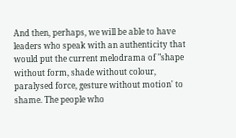And then, perhaps, we will be able to have leaders who speak with an authenticity that would put the current melodrama of "shape without form, shade without colour, paralysed force, gesture without motion' to shame. The people who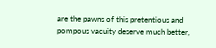are the pawns of this pretentious and pompous vacuity deserve much better,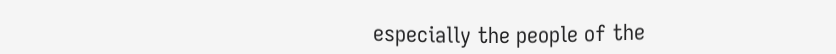especially the people of the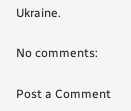Ukraine.

No comments:

Post a Comment